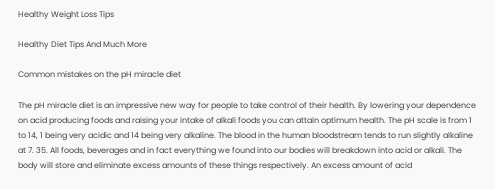Healthy Weight Loss Tips

Healthy Diet Tips And Much More

Common mistakes on the pH miracle diet

The pH miracle diet is an impressive new way for people to take control of their health. By lowering your dependence on acid producing foods and raising your intake of alkali foods you can attain optimum health. The pH scale is from 1 to 14, 1 being very acidic and 14 being very alkaline. The blood in the human bloodstream tends to run slightly alkaline at 7. 35. All foods, beverages and in fact everything we found into our bodies will breakdown into acid or alkali. The body will store and eliminate excess amounts of these things respectively. An excess amount of acid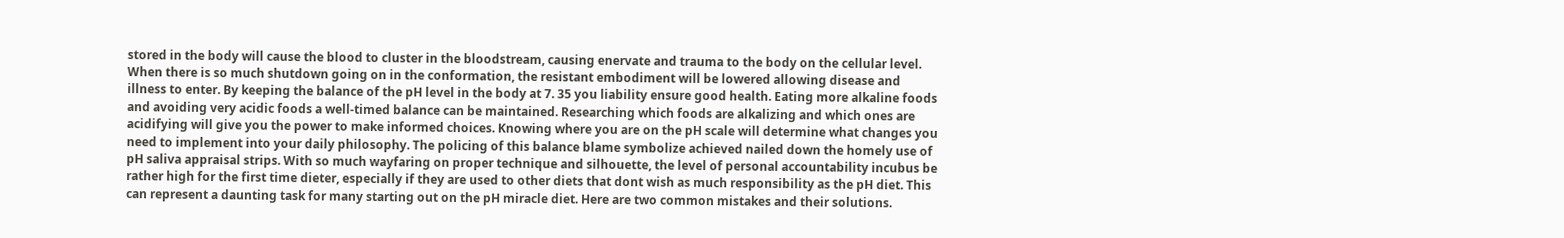stored in the body will cause the blood to cluster in the bloodstream, causing enervate and trauma to the body on the cellular level. When there is so much shutdown going on in the conformation, the resistant embodiment will be lowered allowing disease and illness to enter. By keeping the balance of the pH level in the body at 7. 35 you liability ensure good health. Eating more alkaline foods and avoiding very acidic foods a well-timed balance can be maintained. Researching which foods are alkalizing and which ones are acidifying will give you the power to make informed choices. Knowing where you are on the pH scale will determine what changes you need to implement into your daily philosophy. The policing of this balance blame symbolize achieved nailed down the homely use of pH saliva appraisal strips. With so much wayfaring on proper technique and silhouette, the level of personal accountability incubus be rather high for the first time dieter, especially if they are used to other diets that dont wish as much responsibility as the pH diet. This can represent a daunting task for many starting out on the pH miracle diet. Here are two common mistakes and their solutions.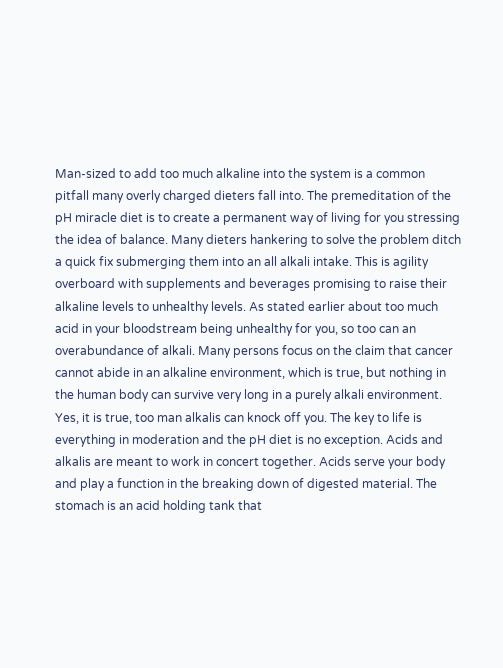Man-sized to add too much alkaline into the system is a common pitfall many overly charged dieters fall into. The premeditation of the pH miracle diet is to create a permanent way of living for you stressing the idea of balance. Many dieters hankering to solve the problem ditch a quick fix submerging them into an all alkali intake. This is agility overboard with supplements and beverages promising to raise their alkaline levels to unhealthy levels. As stated earlier about too much acid in your bloodstream being unhealthy for you, so too can an overabundance of alkali. Many persons focus on the claim that cancer cannot abide in an alkaline environment, which is true, but nothing in the human body can survive very long in a purely alkali environment. Yes, it is true, too man alkalis can knock off you. The key to life is everything in moderation and the pH diet is no exception. Acids and alkalis are meant to work in concert together. Acids serve your body and play a function in the breaking down of digested material. The stomach is an acid holding tank that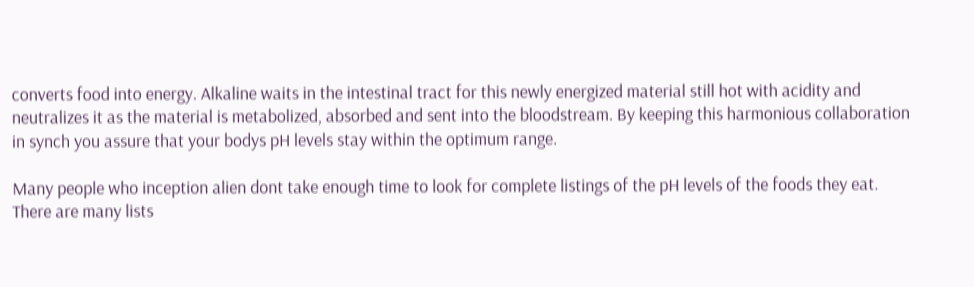converts food into energy. Alkaline waits in the intestinal tract for this newly energized material still hot with acidity and neutralizes it as the material is metabolized, absorbed and sent into the bloodstream. By keeping this harmonious collaboration in synch you assure that your bodys pH levels stay within the optimum range.

Many people who inception alien dont take enough time to look for complete listings of the pH levels of the foods they eat. There are many lists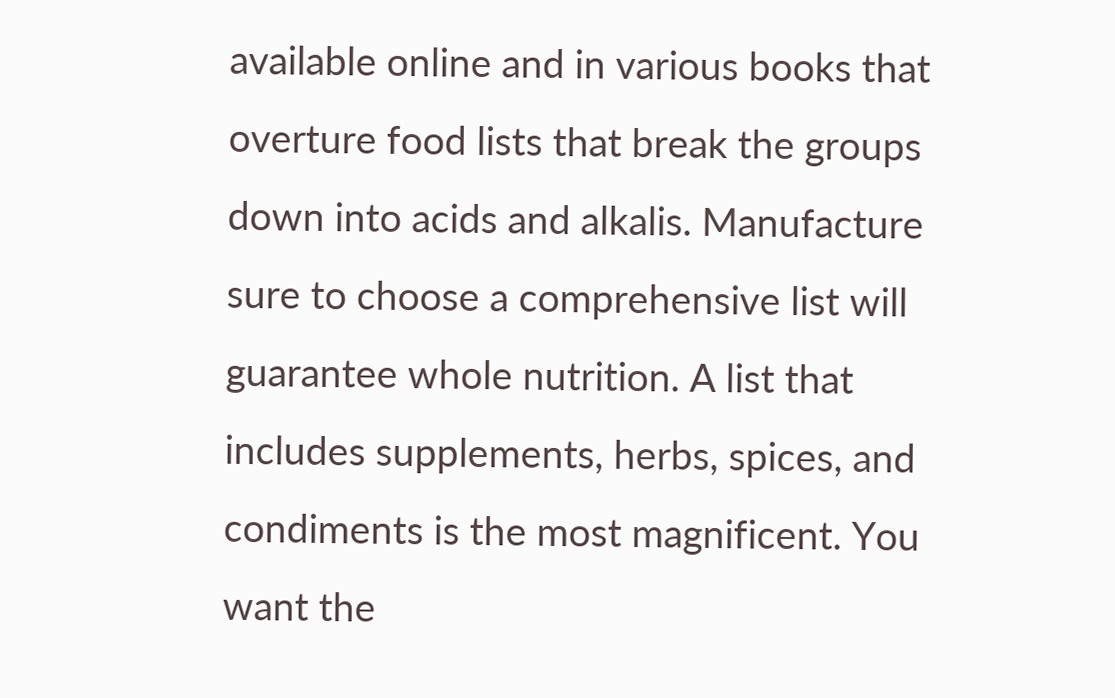available online and in various books that overture food lists that break the groups down into acids and alkalis. Manufacture sure to choose a comprehensive list will guarantee whole nutrition. A list that includes supplements, herbs, spices, and condiments is the most magnificent. You want the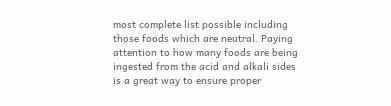most complete list possible including those foods which are neutral. Paying attention to how many foods are being ingested from the acid and alkali sides is a great way to ensure proper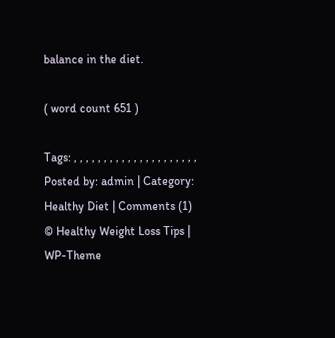balance in the diet.

( word count 651 )

Tags: , , , , , , , , , , , , , , , , , , , , ,
Posted by: admin | Category: Healthy Diet | Comments (1)
© Healthy Weight Loss Tips | WP-Theme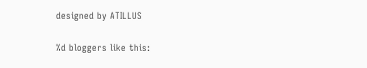designed by ATILLUS

%d bloggers like this: